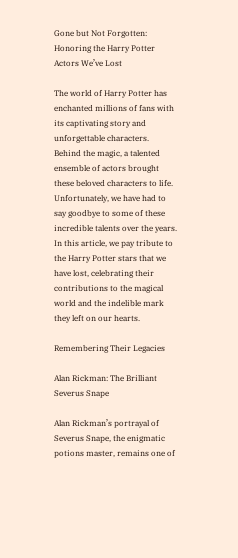Gone but Not Forgotten: Honoring the Harry Potter Actors We’ve Lost

The world of Harry Potter has enchanted millions of fans with its captivating story and unforgettable characters. Behind the magic, a talented ensemble of actors brought these beloved characters to life. Unfortunately, we have had to say goodbye to some of these incredible talents over the years. In this article, we pay tribute to the Harry Potter stars that we have lost, celebrating their contributions to the magical world and the indelible mark they left on our hearts.

Remembering Their Legacies

Alan Rickman: The Brilliant Severus Snape

Alan Rickman’s portrayal of Severus Snape, the enigmatic potions master, remains one of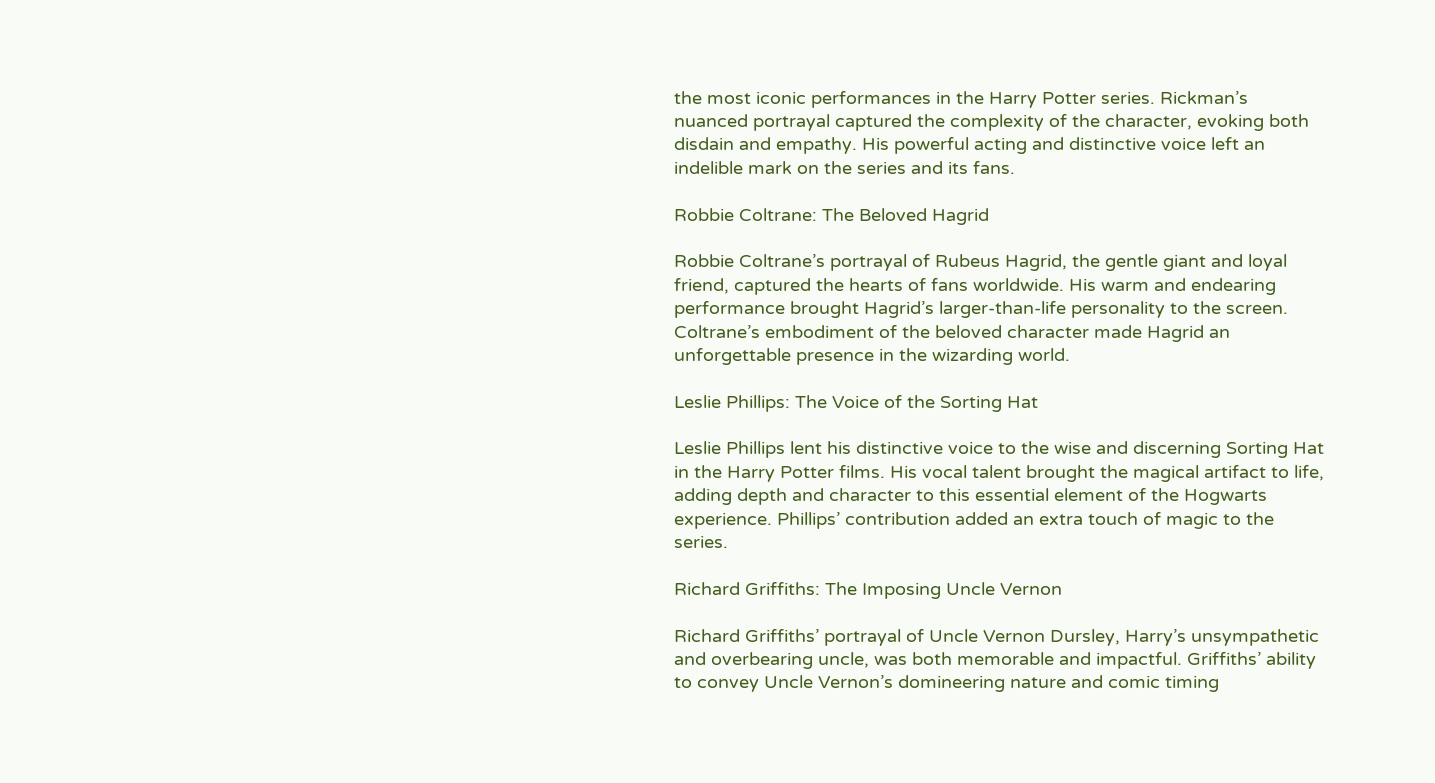the most iconic performances in the Harry Potter series. Rickman’s nuanced portrayal captured the complexity of the character, evoking both disdain and empathy. His powerful acting and distinctive voice left an indelible mark on the series and its fans.

Robbie Coltrane: The Beloved Hagrid

Robbie Coltrane’s portrayal of Rubeus Hagrid, the gentle giant and loyal friend, captured the hearts of fans worldwide. His warm and endearing performance brought Hagrid’s larger-than-life personality to the screen. Coltrane’s embodiment of the beloved character made Hagrid an unforgettable presence in the wizarding world.

Leslie Phillips: The Voice of the Sorting Hat

Leslie Phillips lent his distinctive voice to the wise and discerning Sorting Hat in the Harry Potter films. His vocal talent brought the magical artifact to life, adding depth and character to this essential element of the Hogwarts experience. Phillips’ contribution added an extra touch of magic to the series.

Richard Griffiths: The Imposing Uncle Vernon

Richard Griffiths’ portrayal of Uncle Vernon Dursley, Harry’s unsympathetic and overbearing uncle, was both memorable and impactful. Griffiths’ ability to convey Uncle Vernon’s domineering nature and comic timing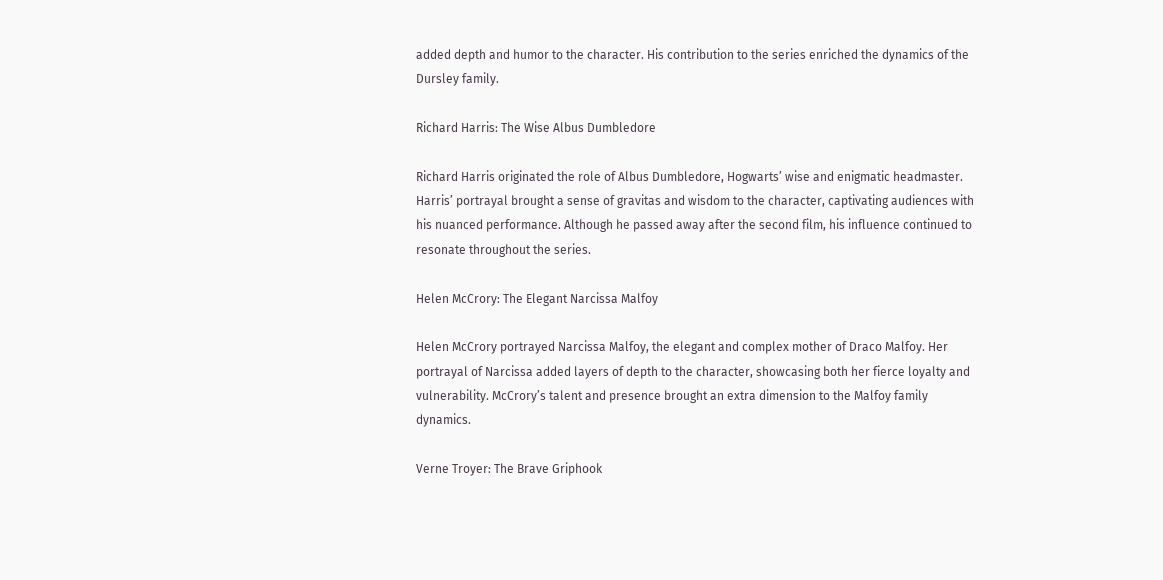added depth and humor to the character. His contribution to the series enriched the dynamics of the Dursley family.

Richard Harris: The Wise Albus Dumbledore

Richard Harris originated the role of Albus Dumbledore, Hogwarts’ wise and enigmatic headmaster. Harris’ portrayal brought a sense of gravitas and wisdom to the character, captivating audiences with his nuanced performance. Although he passed away after the second film, his influence continued to resonate throughout the series.

Helen McCrory: The Elegant Narcissa Malfoy

Helen McCrory portrayed Narcissa Malfoy, the elegant and complex mother of Draco Malfoy. Her portrayal of Narcissa added layers of depth to the character, showcasing both her fierce loyalty and vulnerability. McCrory’s talent and presence brought an extra dimension to the Malfoy family dynamics.

Verne Troyer: The Brave Griphook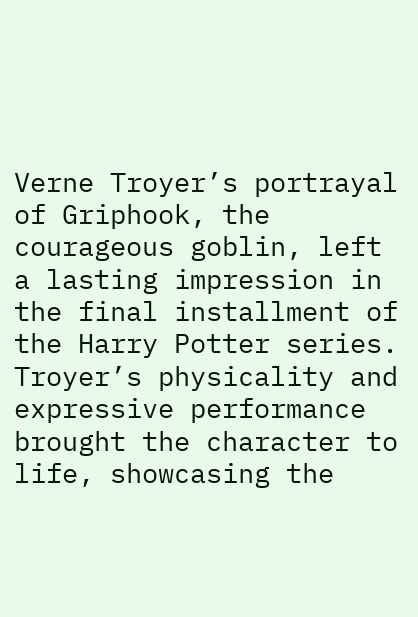Verne Troyer’s portrayal of Griphook, the courageous goblin, left a lasting impression in the final installment of the Harry Potter series. Troyer’s physicality and expressive performance brought the character to life, showcasing the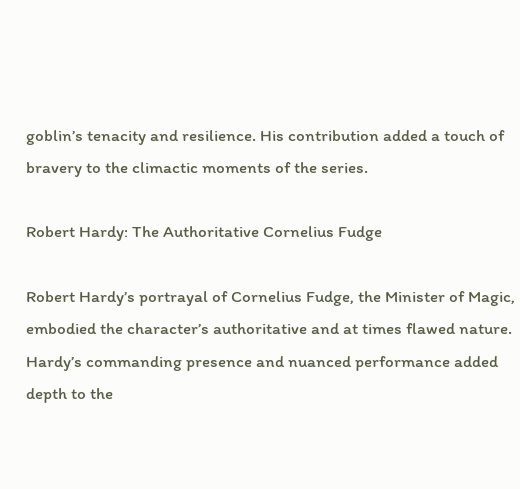goblin’s tenacity and resilience. His contribution added a touch of bravery to the climactic moments of the series.

Robert Hardy: The Authoritative Cornelius Fudge

Robert Hardy’s portrayal of Cornelius Fudge, the Minister of Magic, embodied the character’s authoritative and at times flawed nature. Hardy’s commanding presence and nuanced performance added depth to the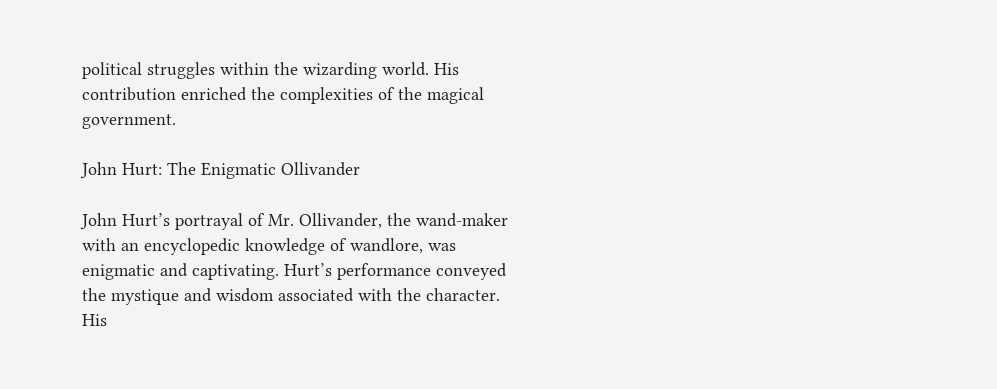political struggles within the wizarding world. His contribution enriched the complexities of the magical government.

John Hurt: The Enigmatic Ollivander

John Hurt’s portrayal of Mr. Ollivander, the wand-maker with an encyclopedic knowledge of wandlore, was enigmatic and captivating. Hurt’s performance conveyed the mystique and wisdom associated with the character. His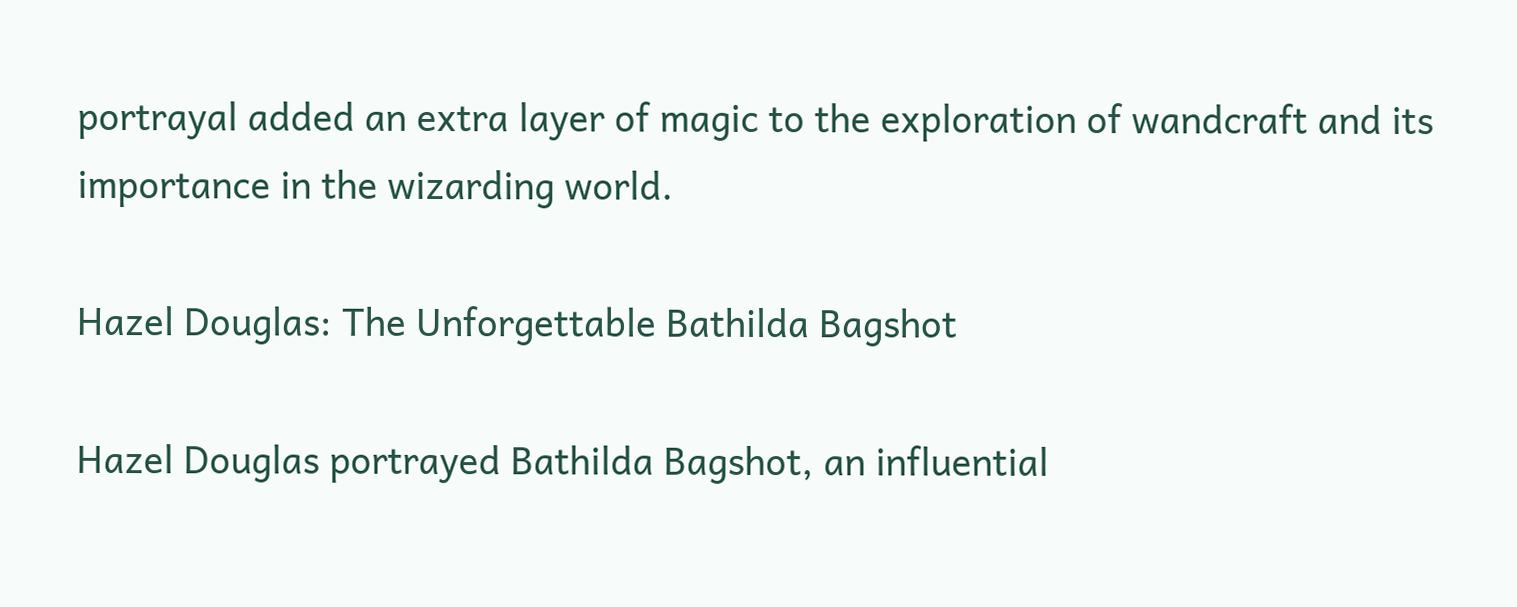portrayal added an extra layer of magic to the exploration of wandcraft and its importance in the wizarding world.

Hazel Douglas: The Unforgettable Bathilda Bagshot

Hazel Douglas portrayed Bathilda Bagshot, an influential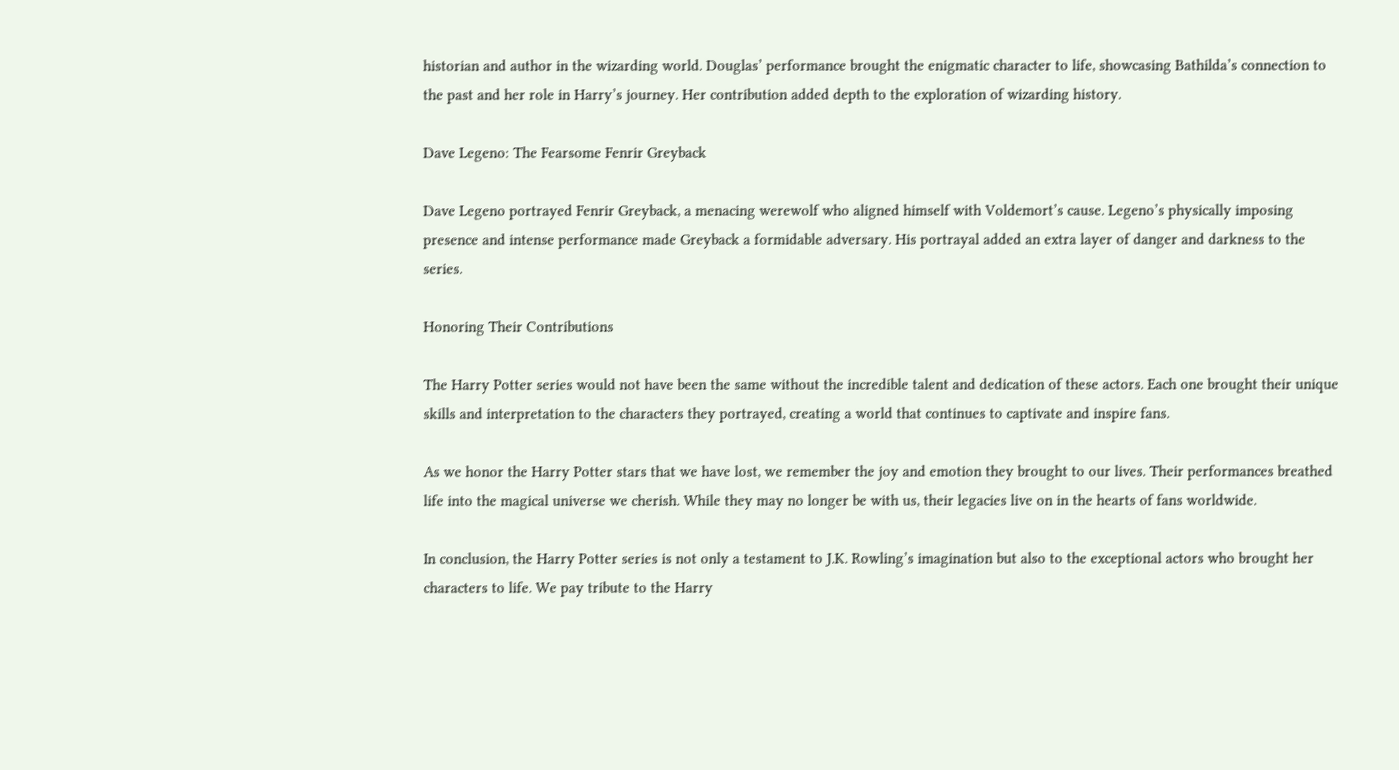historian and author in the wizarding world. Douglas’ performance brought the enigmatic character to life, showcasing Bathilda’s connection to the past and her role in Harry’s journey. Her contribution added depth to the exploration of wizarding history.

Dave Legeno: The Fearsome Fenrir Greyback

Dave Legeno portrayed Fenrir Greyback, a menacing werewolf who aligned himself with Voldemort’s cause. Legeno’s physically imposing presence and intense performance made Greyback a formidable adversary. His portrayal added an extra layer of danger and darkness to the series.

Honoring Their Contributions

The Harry Potter series would not have been the same without the incredible talent and dedication of these actors. Each one brought their unique skills and interpretation to the characters they portrayed, creating a world that continues to captivate and inspire fans.

As we honor the Harry Potter stars that we have lost, we remember the joy and emotion they brought to our lives. Their performances breathed life into the magical universe we cherish. While they may no longer be with us, their legacies live on in the hearts of fans worldwide.

In conclusion, the Harry Potter series is not only a testament to J.K. Rowling’s imagination but also to the exceptional actors who brought her characters to life. We pay tribute to the Harry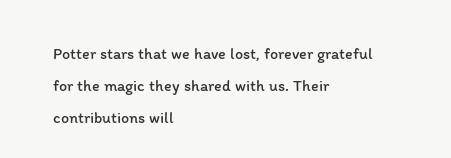Potter stars that we have lost, forever grateful for the magic they shared with us. Their contributions will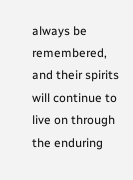always be remembered, and their spirits will continue to live on through the enduring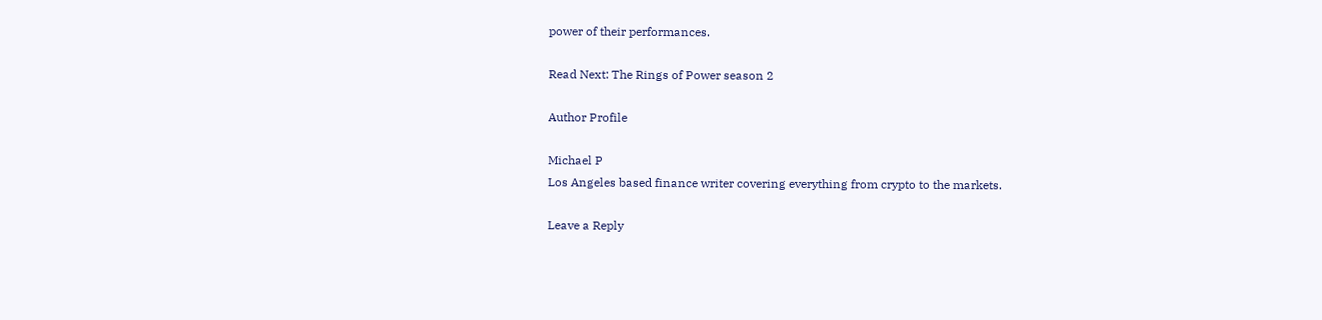power of their performances.

Read Next: The Rings of Power season 2

Author Profile

Michael P
Los Angeles based finance writer covering everything from crypto to the markets.

Leave a Reply